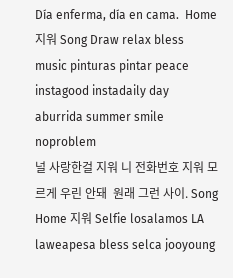Día enferma, día en cama.  Home 지워 Song Draw relax bless music pinturas pintar peace instagood instadaily day aburrida summer smile noproblem
널 사랑한걸 지워 니 전화번호 지워 모르게 우린 안돼  원래 그런 사이. Song Home 지워 Selfie losalamos LA laweapesa bless selca jooyoung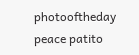photooftheday peace patito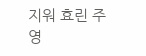지워 효린 주영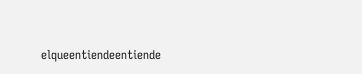elqueentiendeentiende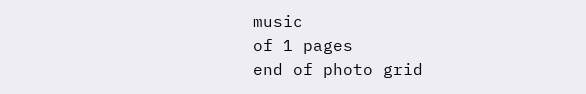music
of 1 pages
end of photo grid